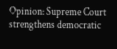Opinion: Supreme Court strengthens democratic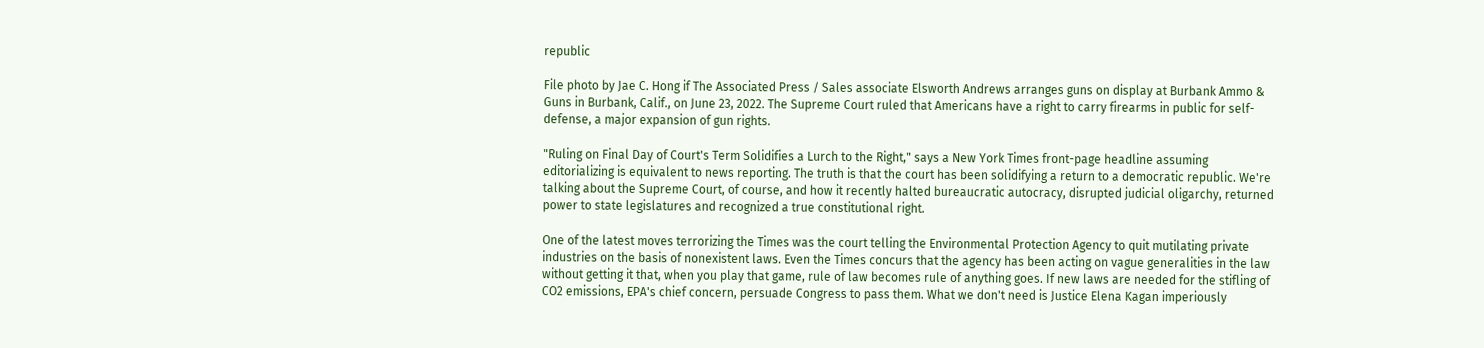republic

File photo by Jae C. Hong if The Associated Press / Sales associate Elsworth Andrews arranges guns on display at Burbank Ammo & Guns in Burbank, Calif., on June 23, 2022. The Supreme Court ruled that Americans have a right to carry firearms in public for self-defense, a major expansion of gun rights.

"Ruling on Final Day of Court's Term Solidifies a Lurch to the Right," says a New York Times front-page headline assuming editorializing is equivalent to news reporting. The truth is that the court has been solidifying a return to a democratic republic. We're talking about the Supreme Court, of course, and how it recently halted bureaucratic autocracy, disrupted judicial oligarchy, returned power to state legislatures and recognized a true constitutional right.

One of the latest moves terrorizing the Times was the court telling the Environmental Protection Agency to quit mutilating private industries on the basis of nonexistent laws. Even the Times concurs that the agency has been acting on vague generalities in the law without getting it that, when you play that game, rule of law becomes rule of anything goes. If new laws are needed for the stifling of CO2 emissions, EPA's chief concern, persuade Congress to pass them. What we don't need is Justice Elena Kagan imperiously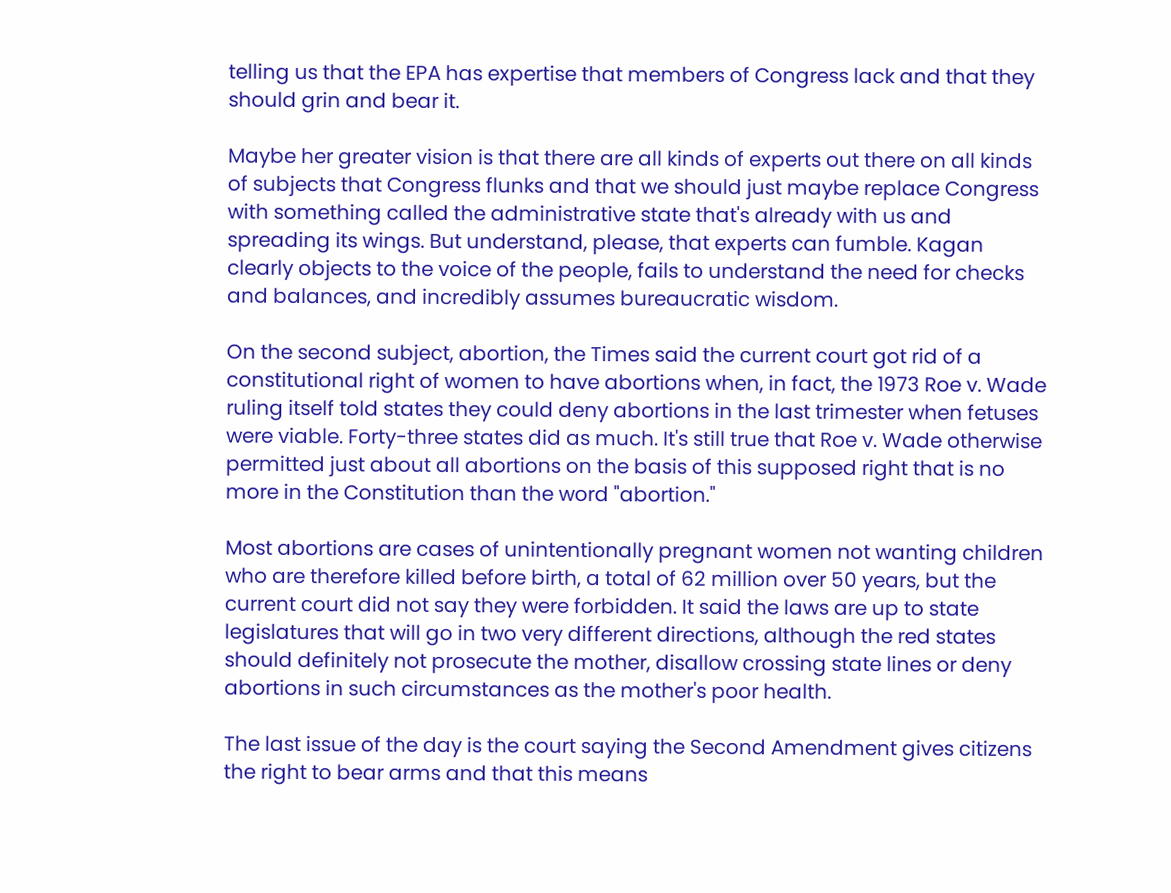telling us that the EPA has expertise that members of Congress lack and that they should grin and bear it.

Maybe her greater vision is that there are all kinds of experts out there on all kinds of subjects that Congress flunks and that we should just maybe replace Congress with something called the administrative state that's already with us and spreading its wings. But understand, please, that experts can fumble. Kagan clearly objects to the voice of the people, fails to understand the need for checks and balances, and incredibly assumes bureaucratic wisdom.

On the second subject, abortion, the Times said the current court got rid of a constitutional right of women to have abortions when, in fact, the 1973 Roe v. Wade ruling itself told states they could deny abortions in the last trimester when fetuses were viable. Forty-three states did as much. It's still true that Roe v. Wade otherwise permitted just about all abortions on the basis of this supposed right that is no more in the Constitution than the word "abortion."

Most abortions are cases of unintentionally pregnant women not wanting children who are therefore killed before birth, a total of 62 million over 50 years, but the current court did not say they were forbidden. It said the laws are up to state legislatures that will go in two very different directions, although the red states should definitely not prosecute the mother, disallow crossing state lines or deny abortions in such circumstances as the mother's poor health.

The last issue of the day is the court saying the Second Amendment gives citizens the right to bear arms and that this means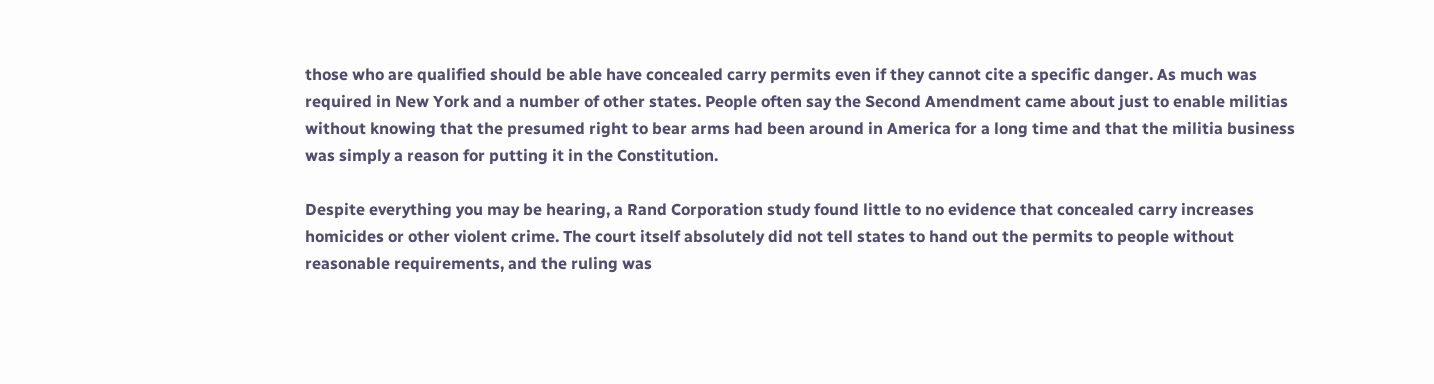those who are qualified should be able have concealed carry permits even if they cannot cite a specific danger. As much was required in New York and a number of other states. People often say the Second Amendment came about just to enable militias without knowing that the presumed right to bear arms had been around in America for a long time and that the militia business was simply a reason for putting it in the Constitution.

Despite everything you may be hearing, a Rand Corporation study found little to no evidence that concealed carry increases homicides or other violent crime. The court itself absolutely did not tell states to hand out the permits to people without reasonable requirements, and the ruling was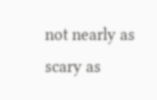not nearly as scary as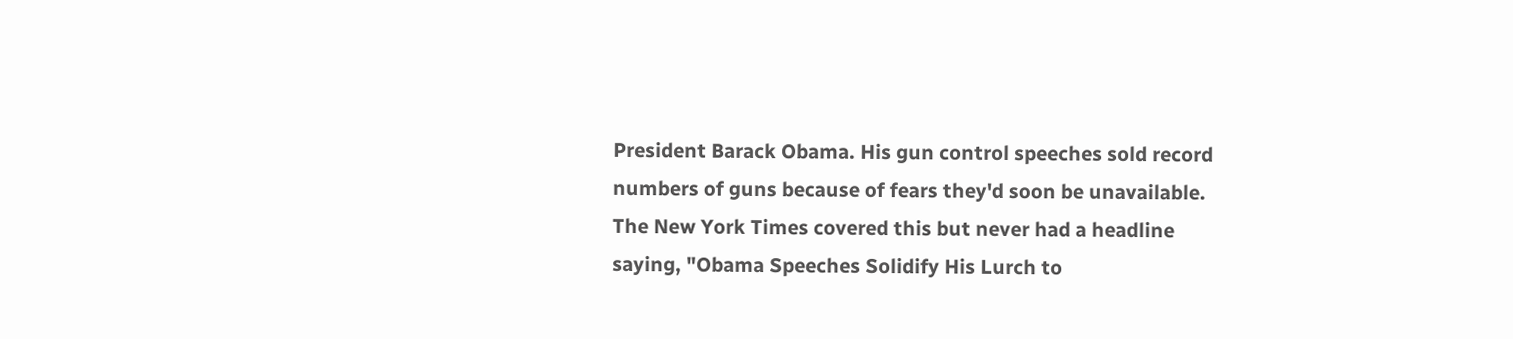President Barack Obama. His gun control speeches sold record numbers of guns because of fears they'd soon be unavailable. The New York Times covered this but never had a headline saying, "Obama Speeches Solidify His Lurch to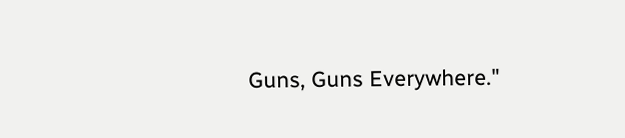Guns, Guns Everywhere."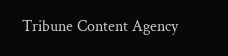Tribune Content Agency